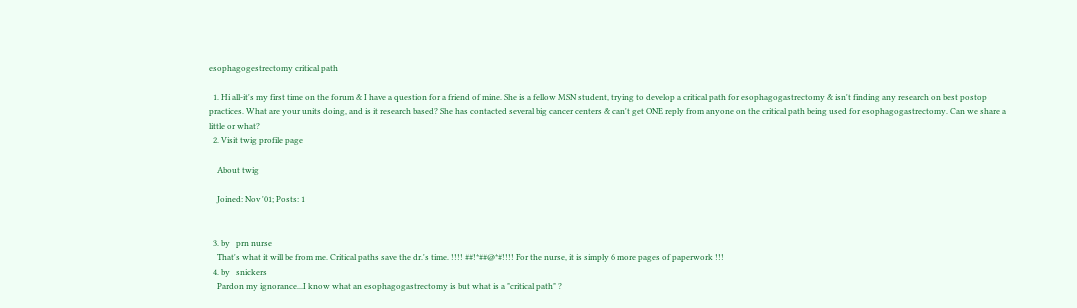esophagogestrectomy critical path

  1. Hi all-it's my first time on the forum & I have a question for a friend of mine. She is a fellow MSN student, trying to develop a critical path for esophagogastrectomy & isn't finding any research on best postop practices. What are your units doing, and is it research based? She has contacted several big cancer centers & can't get ONE reply from anyone on the critical path being used for esophagogastrectomy. Can we share a little or what?
  2. Visit twig profile page

    About twig

    Joined: Nov '01; Posts: 1


  3. by   prn nurse
    That's what it will be from me. Critical paths save the dr.'s time. !!!! ##!*##@*#!!!! For the nurse, it is simply 6 more pages of paperwork !!!
  4. by   snickers
    Pardon my ignorance...I know what an esophagogastrectomy is but what is a "critical path" ?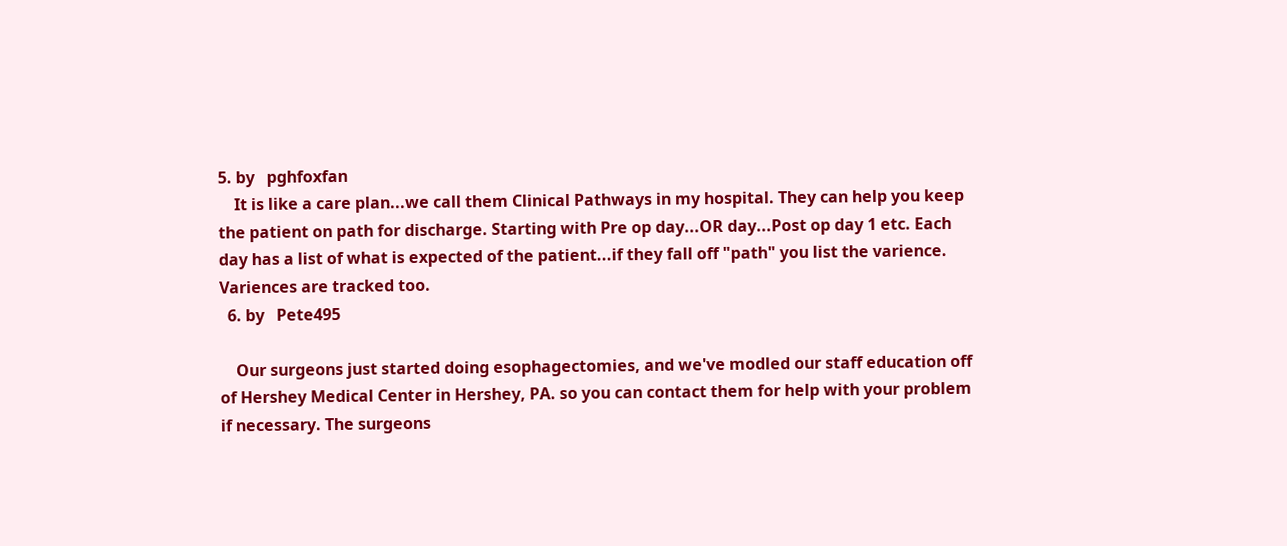5. by   pghfoxfan
    It is like a care plan...we call them Clinical Pathways in my hospital. They can help you keep the patient on path for discharge. Starting with Pre op day...OR day...Post op day 1 etc. Each day has a list of what is expected of the patient...if they fall off "path" you list the varience. Variences are tracked too.
  6. by   Pete495

    Our surgeons just started doing esophagectomies, and we've modled our staff education off of Hershey Medical Center in Hershey, PA. so you can contact them for help with your problem if necessary. The surgeons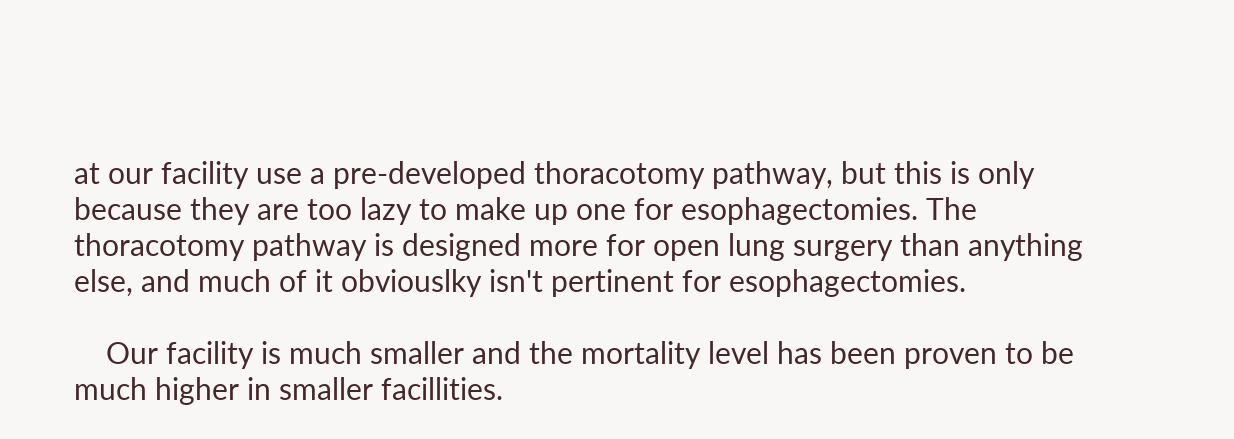at our facility use a pre-developed thoracotomy pathway, but this is only because they are too lazy to make up one for esophagectomies. The thoracotomy pathway is designed more for open lung surgery than anything else, and much of it obviouslky isn't pertinent for esophagectomies.

    Our facility is much smaller and the mortality level has been proven to be much higher in smaller facillities.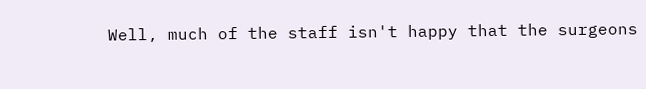Well, much of the staff isn't happy that the surgeons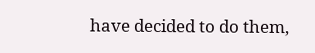have decided to do them,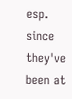esp. since they've been at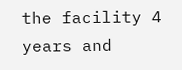the facility 4 years and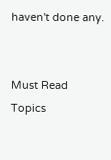haven't done any.


Must Read Topics